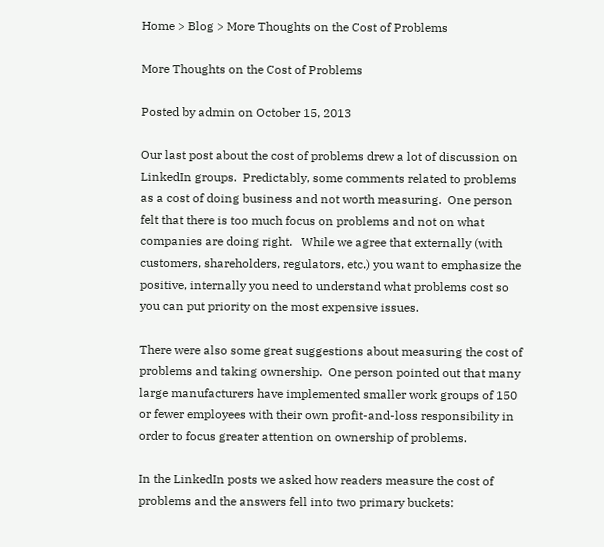Home > Blog > More Thoughts on the Cost of Problems

More Thoughts on the Cost of Problems

Posted by admin on October 15, 2013

Our last post about the cost of problems drew a lot of discussion on LinkedIn groups.  Predictably, some comments related to problems as a cost of doing business and not worth measuring.  One person felt that there is too much focus on problems and not on what companies are doing right.   While we agree that externally (with customers, shareholders, regulators, etc.) you want to emphasize the positive, internally you need to understand what problems cost so you can put priority on the most expensive issues.

There were also some great suggestions about measuring the cost of problems and taking ownership.  One person pointed out that many large manufacturers have implemented smaller work groups of 150 or fewer employees with their own profit-and-loss responsibility in order to focus greater attention on ownership of problems.

In the LinkedIn posts we asked how readers measure the cost of problems and the answers fell into two primary buckets: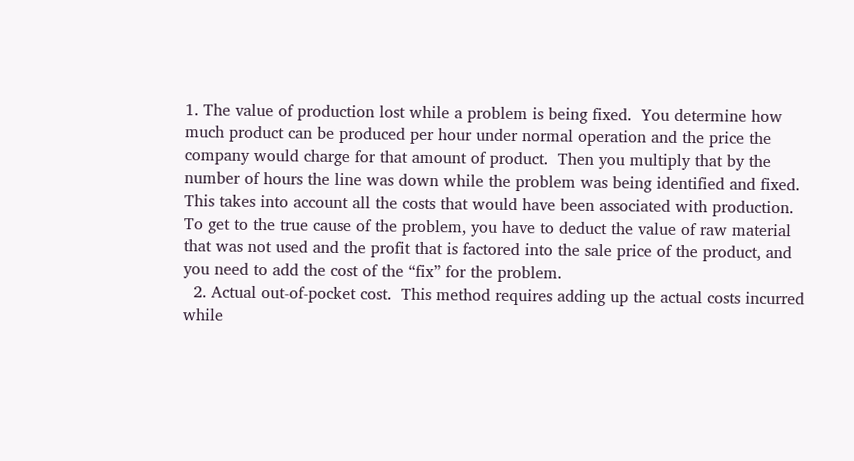1. The value of production lost while a problem is being fixed.  You determine how much product can be produced per hour under normal operation and the price the company would charge for that amount of product.  Then you multiply that by the number of hours the line was down while the problem was being identified and fixed.  This takes into account all the costs that would have been associated with production.  To get to the true cause of the problem, you have to deduct the value of raw material that was not used and the profit that is factored into the sale price of the product, and you need to add the cost of the “fix” for the problem.
  2. Actual out-of-pocket cost.  This method requires adding up the actual costs incurred while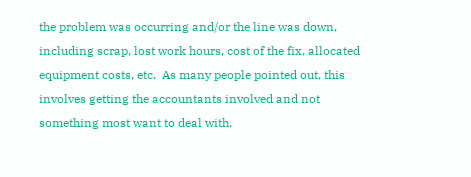the problem was occurring and/or the line was down, including scrap, lost work hours, cost of the fix, allocated equipment costs, etc.  As many people pointed out, this involves getting the accountants involved and not something most want to deal with.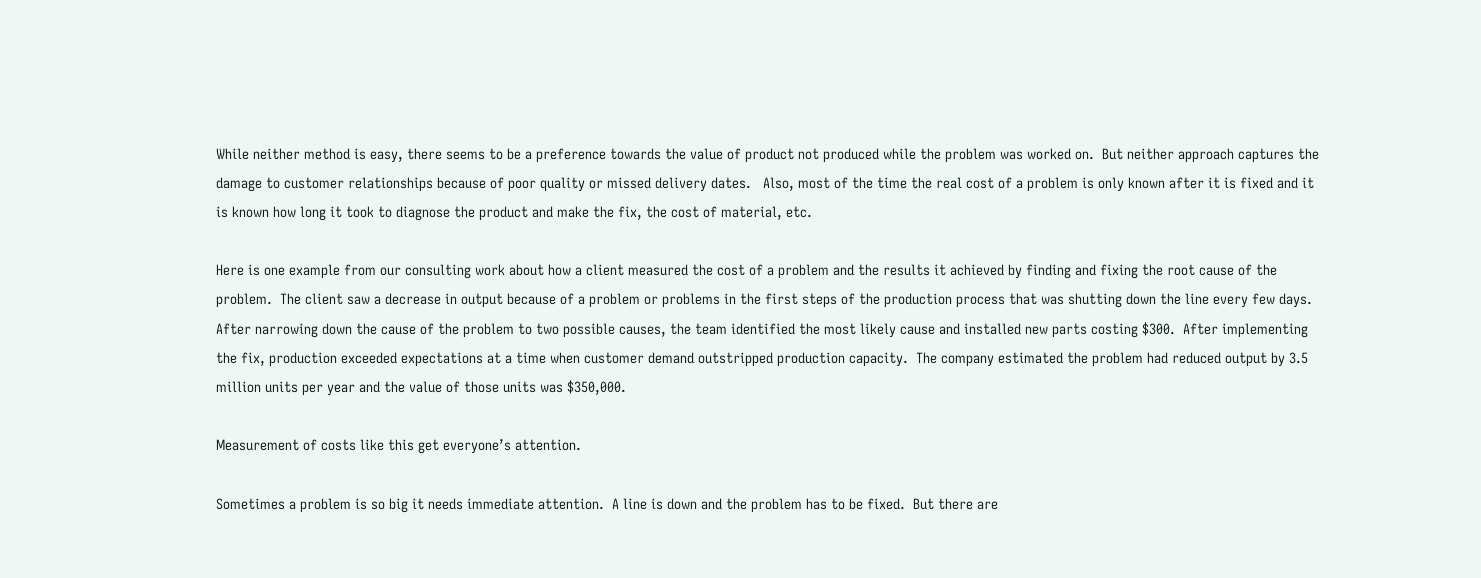While neither method is easy, there seems to be a preference towards the value of product not produced while the problem was worked on.  But neither approach captures the damage to customer relationships because of poor quality or missed delivery dates.   Also, most of the time the real cost of a problem is only known after it is fixed and it is known how long it took to diagnose the product and make the fix, the cost of material, etc.

Here is one example from our consulting work about how a client measured the cost of a problem and the results it achieved by finding and fixing the root cause of the problem.  The client saw a decrease in output because of a problem or problems in the first steps of the production process that was shutting down the line every few days.  After narrowing down the cause of the problem to two possible causes, the team identified the most likely cause and installed new parts costing $300.  After implementing the fix, production exceeded expectations at a time when customer demand outstripped production capacity.  The company estimated the problem had reduced output by 3.5 million units per year and the value of those units was $350,000.

Measurement of costs like this get everyone’s attention.

Sometimes a problem is so big it needs immediate attention.  A line is down and the problem has to be fixed.  But there are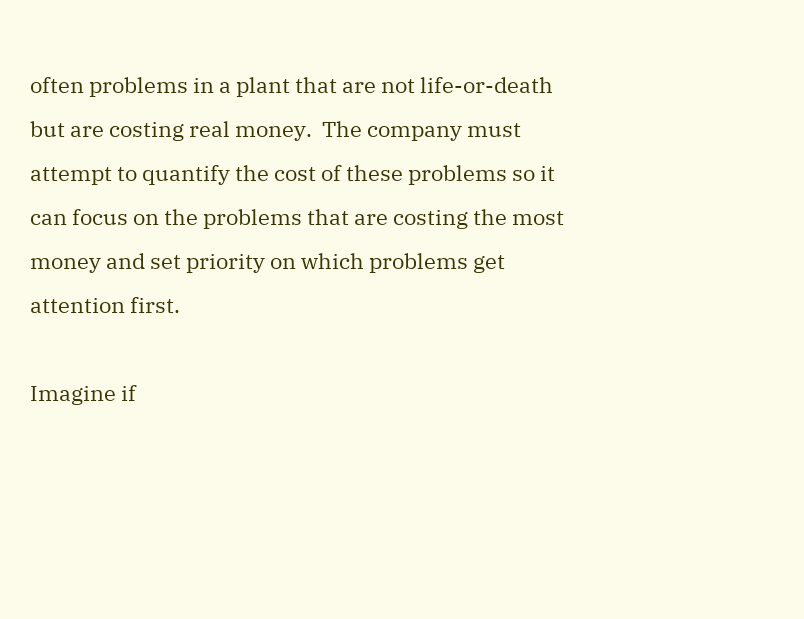often problems in a plant that are not life-or-death but are costing real money.  The company must attempt to quantify the cost of these problems so it can focus on the problems that are costing the most money and set priority on which problems get attention first.

Imagine if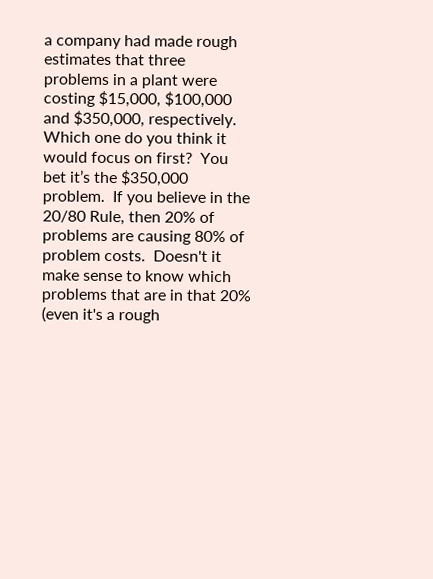a company had made rough estimates that three problems in a plant were costing $15,000, $100,000 and $350,000, respectively.  Which one do you think it would focus on first?  You bet it’s the $350,000 problem.  If you believe in the 20/80 Rule, then 20% of problems are causing 80% of problem costs.  Doesn't it make sense to know which problems that are in that 20% (even it's a rough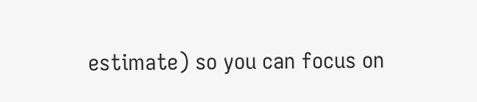estimate) so you can focus on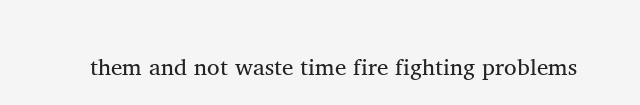them and not waste time fire fighting problems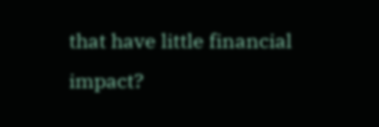that have little financial impact?